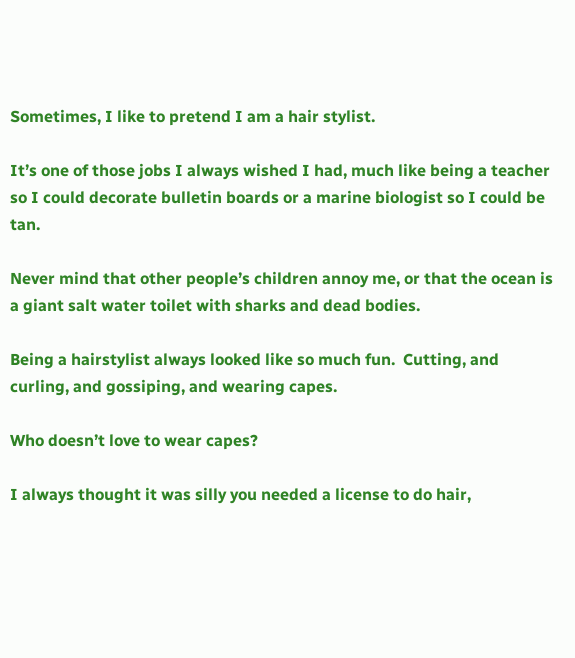Sometimes, I like to pretend I am a hair stylist.

It’s one of those jobs I always wished I had, much like being a teacher so I could decorate bulletin boards or a marine biologist so I could be tan.

Never mind that other people’s children annoy me, or that the ocean is a giant salt water toilet with sharks and dead bodies.

Being a hairstylist always looked like so much fun.  Cutting, and curling, and gossiping, and wearing capes.

Who doesn’t love to wear capes?

I always thought it was silly you needed a license to do hair,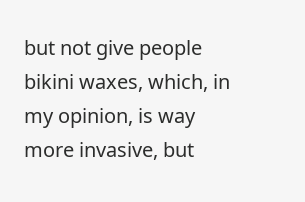but not give people bikini waxes, which, in my opinion, is way more invasive, but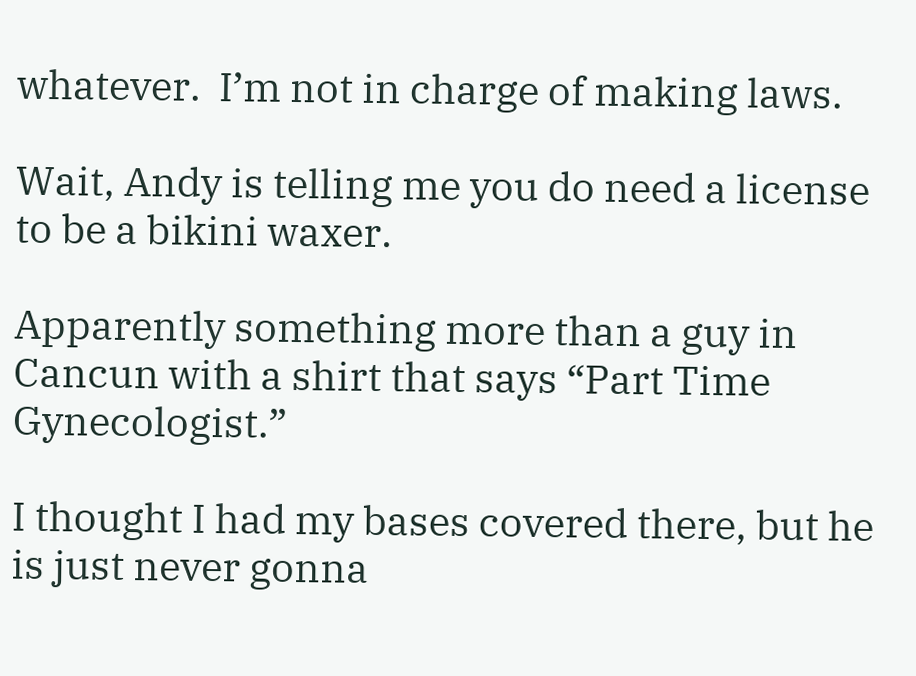whatever.  I’m not in charge of making laws.

Wait, Andy is telling me you do need a license to be a bikini waxer.

Apparently something more than a guy in Cancun with a shirt that says “Part Time Gynecologist.”

I thought I had my bases covered there, but he is just never gonna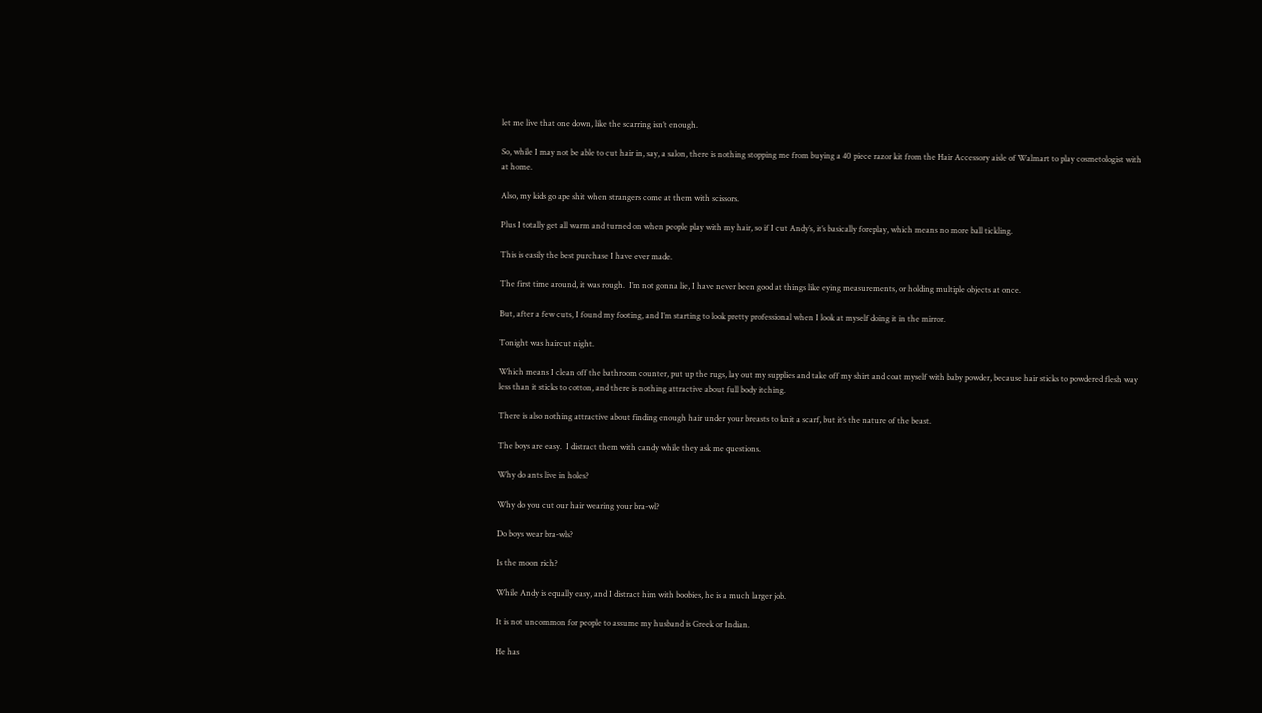let me live that one down, like the scarring isn’t enough.

So, while I may not be able to cut hair in, say, a salon, there is nothing stopping me from buying a 40 piece razor kit from the Hair Accessory aisle of Walmart to play cosmetologist with at home.

Also, my kids go ape shit when strangers come at them with scissors.

Plus I totally get all warm and turned on when people play with my hair, so if I cut Andy’s, it’s basically foreplay, which means no more ball tickling.

This is easily the best purchase I have ever made.

The first time around, it was rough.  I’m not gonna lie, I have never been good at things like eying measurements, or holding multiple objects at once.

But, after a few cuts, I found my footing, and I’m starting to look pretty professional when I look at myself doing it in the mirror.

Tonight was haircut night.

Which means I clean off the bathroom counter, put up the rugs, lay out my supplies and take off my shirt and coat myself with baby powder, because hair sticks to powdered flesh way less than it sticks to cotton, and there is nothing attractive about full body itching.

There is also nothing attractive about finding enough hair under your breasts to knit a scarf, but it’s the nature of the beast.

The boys are easy.  I distract them with candy while they ask me questions.

Why do ants live in holes?

Why do you cut our hair wearing your bra-wl?

Do boys wear bra-wls?

Is the moon rich?

While Andy is equally easy, and I distract him with boobies, he is a much larger job.

It is not uncommon for people to assume my husband is Greek or Indian.

He has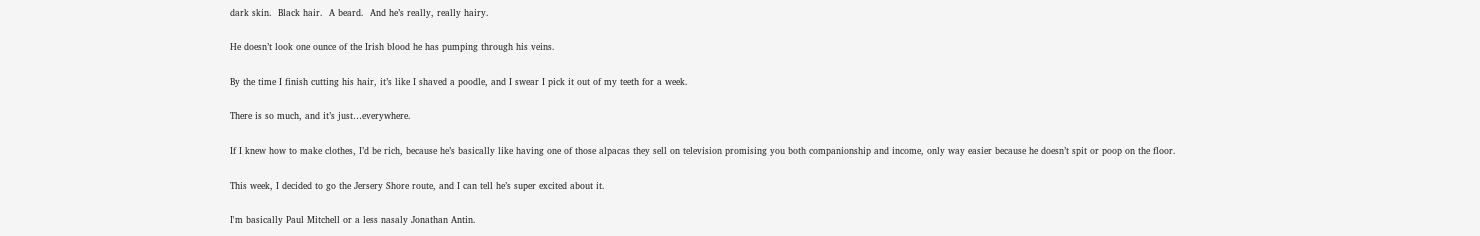dark skin.  Black hair.  A beard.  And he’s really, really hairy.

He doesn’t look one ounce of the Irish blood he has pumping through his veins.

By the time I finish cutting his hair, it’s like I shaved a poodle, and I swear I pick it out of my teeth for a week.

There is so much, and it’s just…everywhere.

If I knew how to make clothes, I’d be rich, because he’s basically like having one of those alpacas they sell on television promising you both companionship and income, only way easier because he doesn’t spit or poop on the floor.

This week, I decided to go the Jersery Shore route, and I can tell he’s super excited about it.

I'm basically Paul Mitchell or a less nasaly Jonathan Antin.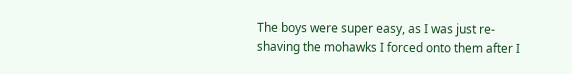The boys were super easy, as I was just re-shaving the mohawks I forced onto them after I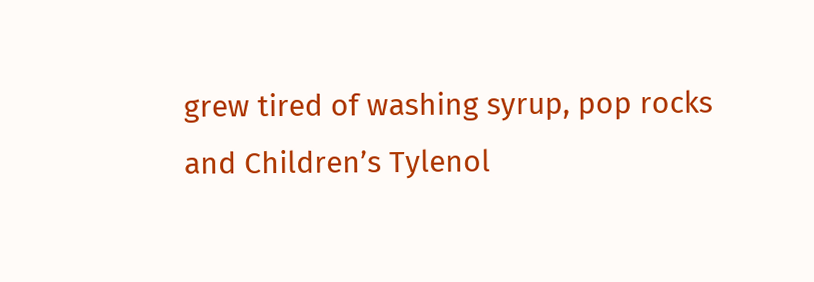grew tired of washing syrup, pop rocks and Children’s Tylenol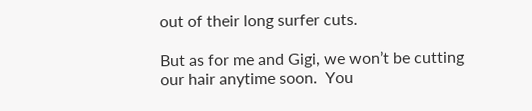out of their long surfer cuts.

But as for me and Gigi, we won’t be cutting our hair anytime soon.  You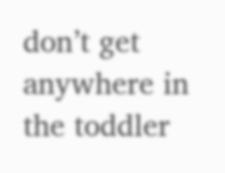don’t get anywhere in the toddler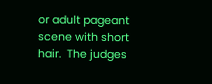or adult pageant scene with short hair.  The judges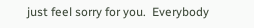just feel sorry for you.  Everybody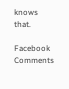knows that.

Facebook Comments